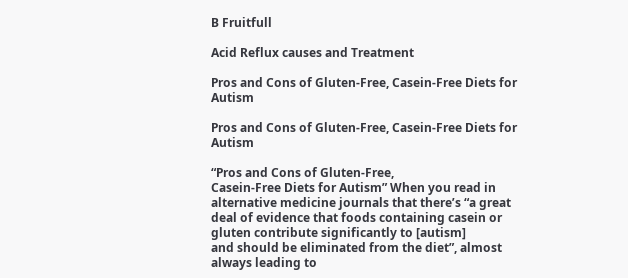B Fruitfull

Acid Reflux causes and Treatment

Pros and Cons of Gluten-Free, Casein-Free Diets for Autism

Pros and Cons of Gluten-Free, Casein-Free Diets for Autism

“Pros and Cons of Gluten-Free,
Casein-Free Diets for Autism” When you read in
alternative medicine journals that there’s “a great deal of evidence that foods containing casein or gluten contribute significantly to [autism]
and should be eliminated from the diet”, almost always leading to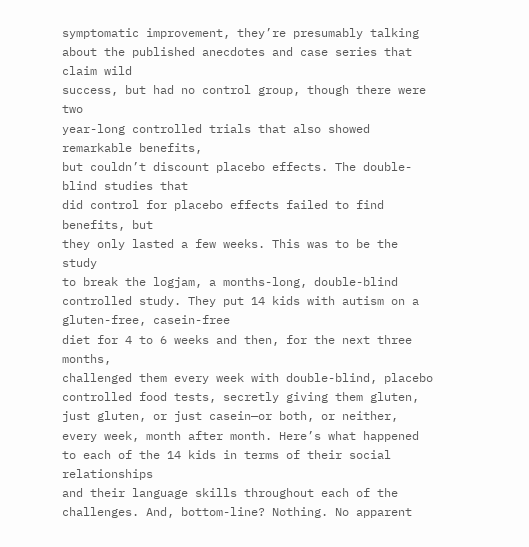symptomatic improvement, they’re presumably talking
about the published anecdotes and case series that claim wild
success, but had no control group, though there were two
year-long controlled trials that also showed remarkable benefits,
but couldn’t discount placebo effects. The double-blind studies that
did control for placebo effects failed to find benefits, but
they only lasted a few weeks. This was to be the study
to break the logjam, a months-long, double-blind
controlled study. They put 14 kids with autism on a gluten-free, casein-free
diet for 4 to 6 weeks and then, for the next three months,
challenged them every week with double-blind, placebo
controlled food tests, secretly giving them gluten, just gluten, or just casein—or both, or neither, every week, month after month. Here’s what happened
to each of the 14 kids in terms of their social relationships
and their language skills throughout each of the challenges. And, bottom-line? Nothing. No apparent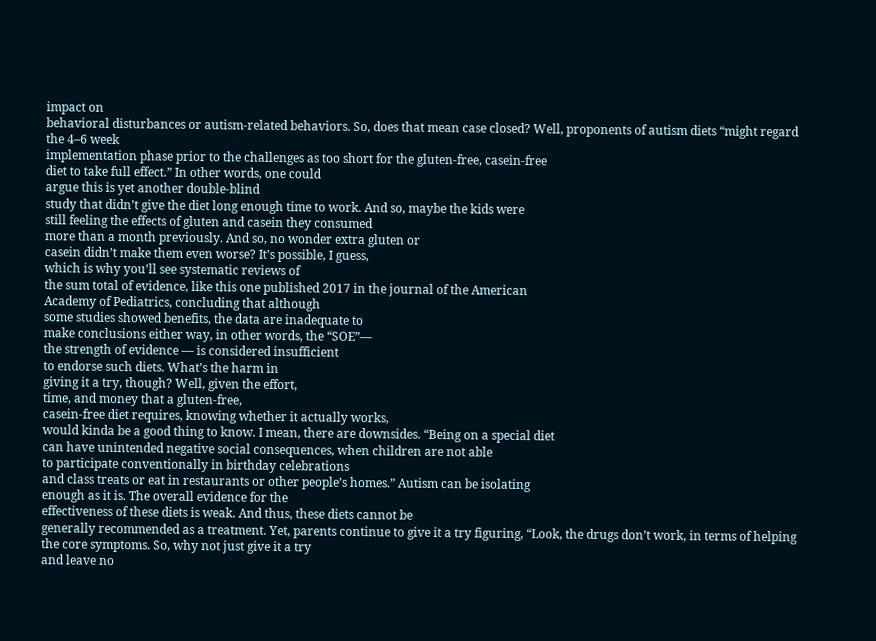impact on
behavioral disturbances or autism-related behaviors. So, does that mean case closed? Well, proponents of autism diets “might regard the 4–6 week
implementation phase prior to the challenges as too short for the gluten-free, casein-free
diet to take full effect.” In other words, one could
argue this is yet another double-blind
study that didn’t give the diet long enough time to work. And so, maybe the kids were
still feeling the effects of gluten and casein they consumed
more than a month previously. And so, no wonder extra gluten or
casein didn’t make them even worse? It’s possible, I guess,
which is why you’ll see systematic reviews of
the sum total of evidence, like this one published 2017 in the journal of the American
Academy of Pediatrics, concluding that although
some studies showed benefits, the data are inadequate to
make conclusions either way, in other words, the “SOE”—
the strength of evidence — is considered insufficient
to endorse such diets. What’s the harm in
giving it a try, though? Well, given the effort,
time, and money that a gluten-free,
casein-free diet requires, knowing whether it actually works,
would kinda be a good thing to know. I mean, there are downsides. “Being on a special diet
can have unintended negative social consequences, when children are not able
to participate conventionally in birthday celebrations
and class treats or eat in restaurants or other people’s homes.” Autism can be isolating
enough as it is. The overall evidence for the
effectiveness of these diets is weak. And thus, these diets cannot be
generally recommended as a treatment. Yet, parents continue to give it a try figuring, “Look, the drugs don’t work, in terms of helping the core symptoms. So, why not just give it a try
and leave no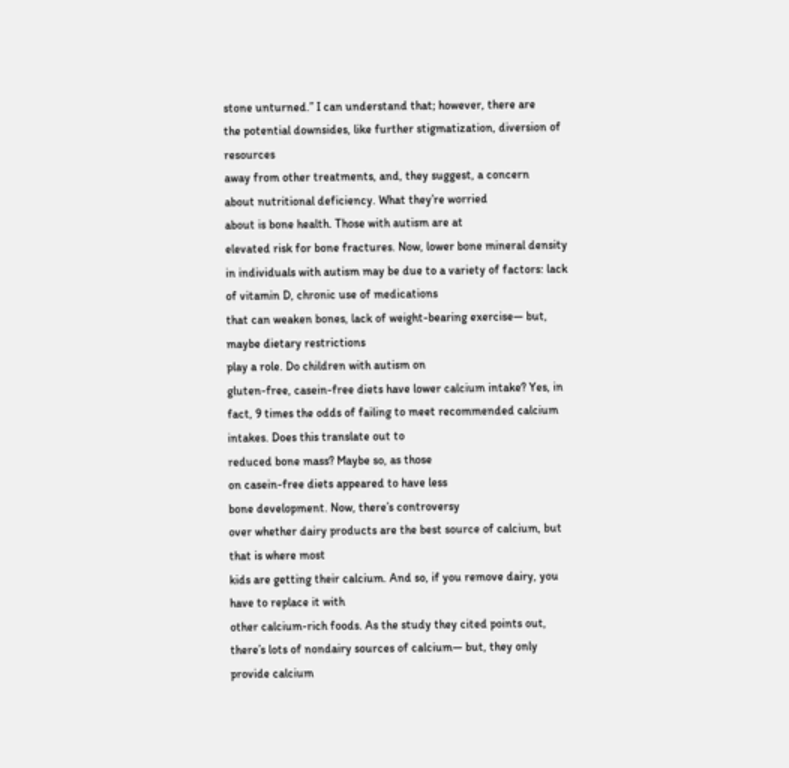stone unturned.” I can understand that; however, there are
the potential downsides, like further stigmatization, diversion of resources
away from other treatments, and, they suggest, a concern
about nutritional deficiency. What they’re worried
about is bone health. Those with autism are at
elevated risk for bone fractures. Now, lower bone mineral density
in individuals with autism may be due to a variety of factors: lack of vitamin D, chronic use of medications
that can weaken bones, lack of weight-bearing exercise— but, maybe dietary restrictions
play a role. Do children with autism on
gluten-free, casein-free diets have lower calcium intake? Yes, in fact, 9 times the odds of failing to meet recommended calcium intakes. Does this translate out to
reduced bone mass? Maybe so, as those
on casein-free diets appeared to have less
bone development. Now, there’s controversy
over whether dairy products are the best source of calcium, but that is where most
kids are getting their calcium. And so, if you remove dairy, you have to replace it with
other calcium-rich foods. As the study they cited points out, there’s lots of nondairy sources of calcium— but, they only provide calcium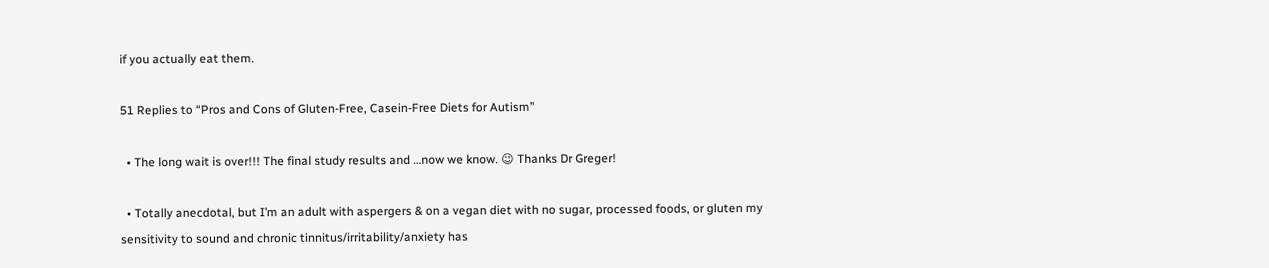if you actually eat them.

51 Replies to “Pros and Cons of Gluten-Free, Casein-Free Diets for Autism”

  • The long wait is over!!! The final study results and …now we know. 😉 Thanks Dr Greger!

  • Totally anecdotal, but I’m an adult with aspergers & on a vegan diet with no sugar, processed foods, or gluten my sensitivity to sound and chronic tinnitus/irritability/anxiety has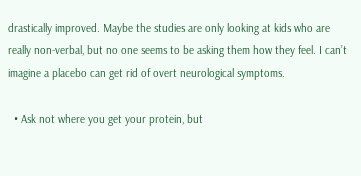drastically improved. Maybe the studies are only looking at kids who are really non-verbal, but no one seems to be asking them how they feel. I can’t imagine a placebo can get rid of overt neurological symptoms.

  • Ask not where you get your protein, but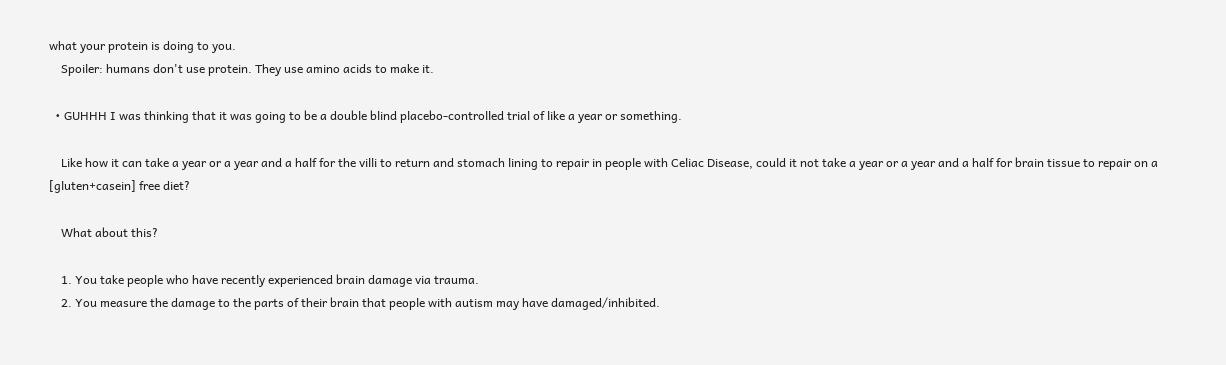what your protein is doing to you.
    Spoiler: humans don't use protein. They use amino acids to make it.

  • GUHHH I was thinking that it was going to be a double blind placebo-controlled trial of like a year or something.

    Like how it can take a year or a year and a half for the villi to return and stomach lining to repair in people with Celiac Disease, could it not take a year or a year and a half for brain tissue to repair on a [gluten+casein] free diet?

    What about this?

    1. You take people who have recently experienced brain damage via trauma.
    2. You measure the damage to the parts of their brain that people with autism may have damaged/inhibited.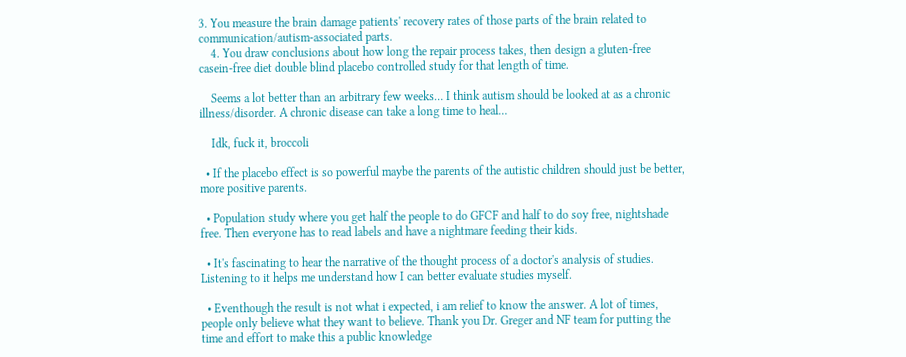3. You measure the brain damage patients' recovery rates of those parts of the brain related to communication/autism-associated parts.
    4. You draw conclusions about how long the repair process takes, then design a gluten-free casein-free diet double blind placebo controlled study for that length of time.

    Seems a lot better than an arbitrary few weeks… I think autism should be looked at as a chronic illness/disorder. A chronic disease can take a long time to heal…

    Idk, fuck it, broccoli

  • If the placebo effect is so powerful maybe the parents of the autistic children should just be better, more positive parents.

  • Population study where you get half the people to do GFCF and half to do soy free, nightshade free. Then everyone has to read labels and have a nightmare feeding their kids.

  • It's fascinating to hear the narrative of the thought process of a doctor's analysis of studies. Listening to it helps me understand how I can better evaluate studies myself.

  • Eventhough the result is not what i expected, i am relief to know the answer. A lot of times, people only believe what they want to believe. Thank you Dr. Greger and NF team for putting the time and effort to make this a public knowledge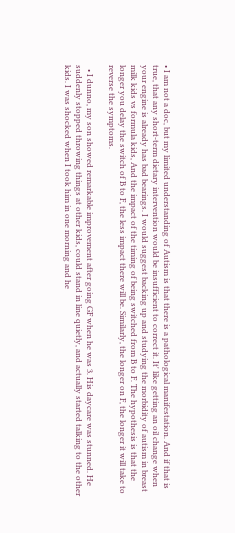• I am not a doc, but my limited understanding of Autism is that there is a pathological manifestation. And if that is true, that any short-term dietary intervention would be insufficient to correct it. It' like getting an oil change when your engine is already has bad bearings. I would suggest backing up and studying the morbidity of autism in breast milk kids vs formula kids, And the impact of the timing of being switched from B to F. The hypothesis is that the longer you delay the switch of B to F, the less impact there will be. Similarly, the longer on F, the longer it will take to reverse the symptoms.

  • I dunno, my son showed remarkable improvement after going GF when he was 3. His daycare was stunned. He suddenly stopped throwing things at other kids, could stand in line quietly, and actually started talking to the other kids. I was shocked when I took him in one morning and he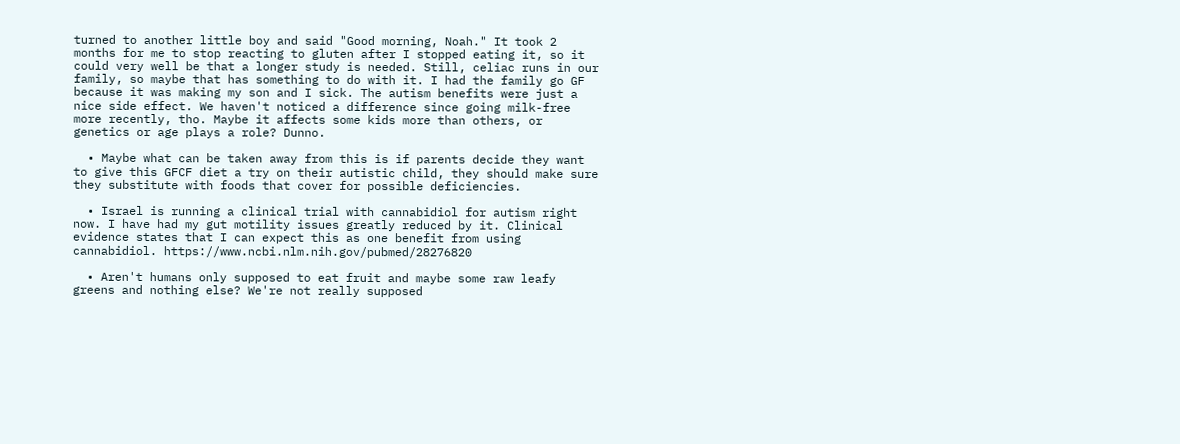turned to another little boy and said "Good morning, Noah." It took 2 months for me to stop reacting to gluten after I stopped eating it, so it could very well be that a longer study is needed. Still, celiac runs in our family, so maybe that has something to do with it. I had the family go GF because it was making my son and I sick. The autism benefits were just a nice side effect. We haven't noticed a difference since going milk-free more recently, tho. Maybe it affects some kids more than others, or genetics or age plays a role? Dunno.

  • Maybe what can be taken away from this is if parents decide they want to give this GFCF diet a try on their autistic child, they should make sure they substitute with foods that cover for possible deficiencies.

  • Israel is running a clinical trial with cannabidiol for autism right now. I have had my gut motility issues greatly reduced by it. Clinical evidence states that I can expect this as one benefit from using cannabidiol. https://www.ncbi.nlm.nih.gov/pubmed/28276820

  • Aren't humans only supposed to eat fruit and maybe some raw leafy greens and nothing else? We're not really supposed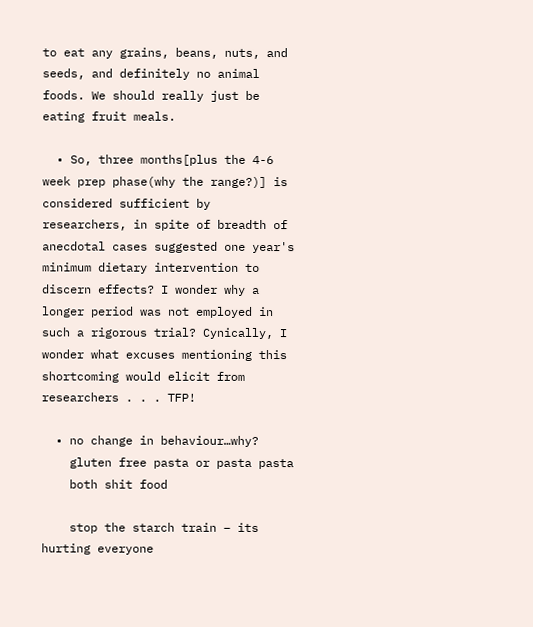to eat any grains, beans, nuts, and seeds, and definitely no animal foods. We should really just be eating fruit meals.

  • So, three months[plus the 4-6 week prep phase(why the range?)] is considered sufficient by researchers, in spite of breadth of anecdotal cases suggested one year's minimum dietary intervention to discern effects? I wonder why a longer period was not employed in such a rigorous trial? Cynically, I wonder what excuses mentioning this shortcoming would elicit from researchers . . . TFP!

  • no change in behaviour…why?
    gluten free pasta or pasta pasta
    both shit food

    stop the starch train – its hurting everyone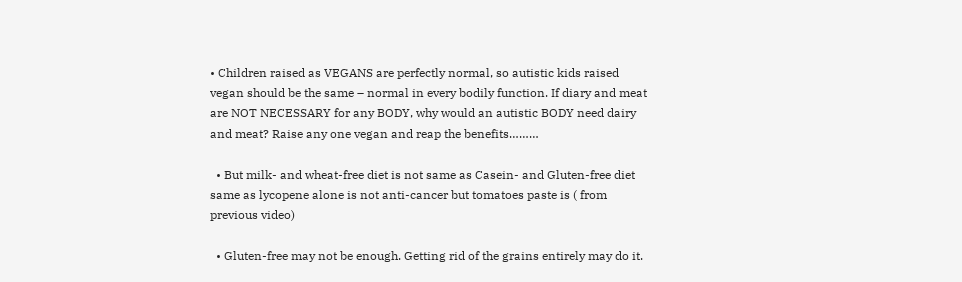• Children raised as VEGANS are perfectly normal, so autistic kids raised vegan should be the same – normal in every bodily function. If diary and meat are NOT NECESSARY for any BODY, why would an autistic BODY need dairy and meat? Raise any one vegan and reap the benefits………

  • But milk- and wheat-free diet is not same as Casein- and Gluten-free diet  same as lycopene alone is not anti-cancer but tomatoes paste is ( from previous video)

  • Gluten-free may not be enough. Getting rid of the grains entirely may do it.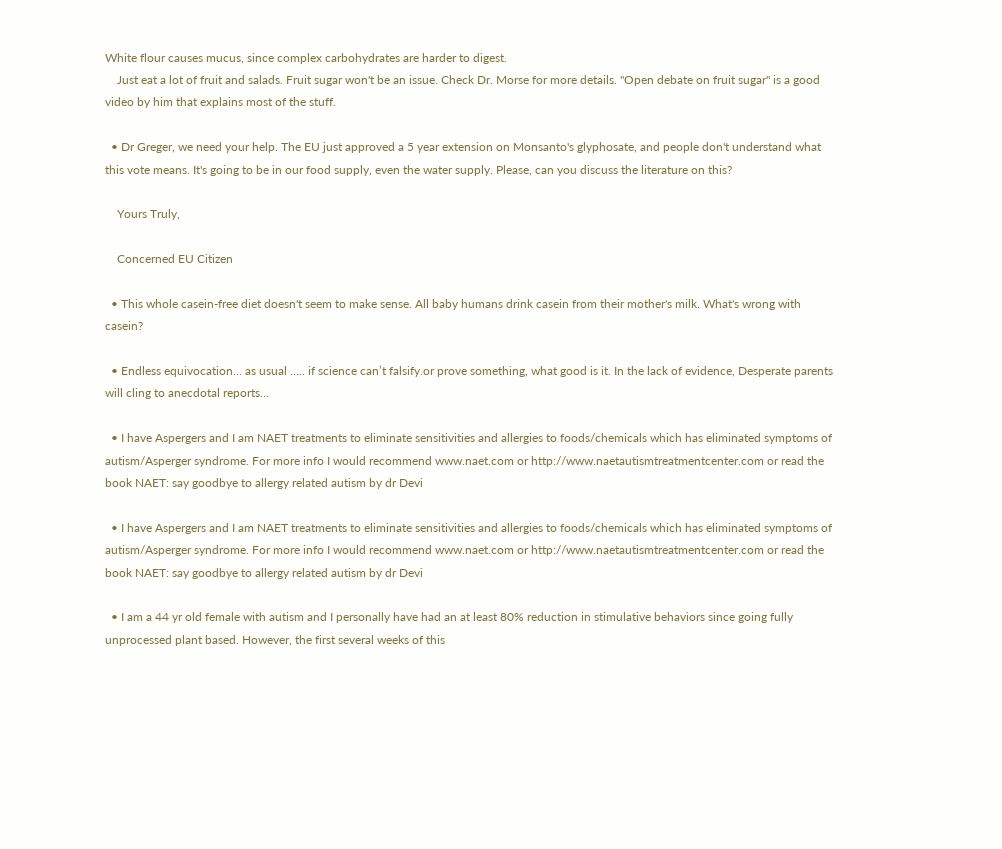White flour causes mucus, since complex carbohydrates are harder to digest.
    Just eat a lot of fruit and salads. Fruit sugar won't be an issue. Check Dr. Morse for more details. "Open debate on fruit sugar" is a good video by him that explains most of the stuff.

  • Dr Greger, we need your help. The EU just approved a 5 year extension on Monsanto's glyphosate, and people don't understand what this vote means. It's going to be in our food supply, even the water supply. Please, can you discuss the literature on this?

    Yours Truly,

    Concerned EU Citizen

  • This whole casein-free diet doesn't seem to make sense. All baby humans drink casein from their mother's milk. What's wrong with casein?

  • Endless equivocation… as usual ….. if science can’t falsify.or prove something, what good is it. In the lack of evidence, Desperate parents will cling to anecdotal reports…

  • I have Aspergers and I am NAET treatments to eliminate sensitivities and allergies to foods/chemicals which has eliminated symptoms of autism/Asperger syndrome. For more info I would recommend www.naet.com or http://www.naetautismtreatmentcenter.com or read the book NAET: say goodbye to allergy related autism by dr Devi

  • I have Aspergers and I am NAET treatments to eliminate sensitivities and allergies to foods/chemicals which has eliminated symptoms of autism/Asperger syndrome. For more info I would recommend www.naet.com or http://www.naetautismtreatmentcenter.com or read the book NAET: say goodbye to allergy related autism by dr Devi

  • I am a 44 yr old female with autism and I personally have had an at least 80% reduction in stimulative behaviors since going fully unprocessed plant based. However, the first several weeks of this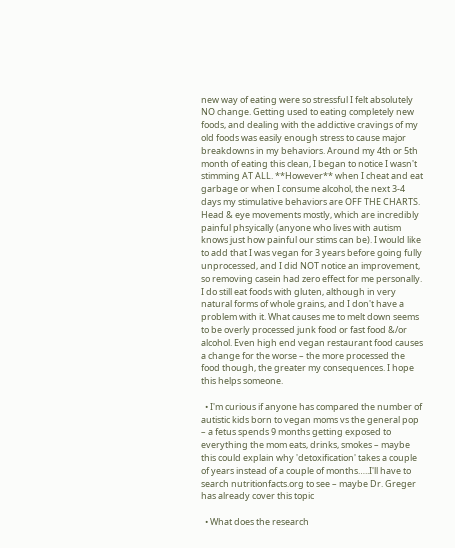new way of eating were so stressful I felt absolutely NO change. Getting used to eating completely new foods, and dealing with the addictive cravings of my old foods was easily enough stress to cause major breakdowns in my behaviors. Around my 4th or 5th month of eating this clean, I began to notice I wasn't stimming AT ALL. **However** when I cheat and eat garbage or when I consume alcohol, the next 3-4 days my stimulative behaviors are OFF THE CHARTS. Head & eye movements mostly, which are incredibly painful phsyically (anyone who lives with autism knows just how painful our stims can be). I would like to add that I was vegan for 3 years before going fully unprocessed, and I did NOT notice an improvement, so removing casein had zero effect for me personally. I do still eat foods with gluten, although in very natural forms of whole grains, and I don't have a problem with it. What causes me to melt down seems to be overly processed junk food or fast food &/or alcohol. Even high end vegan restaurant food causes a change for the worse – the more processed the food though, the greater my consequences. I hope this helps someone.

  • I'm curious if anyone has compared the number of autistic kids born to vegan moms vs the general pop – a fetus spends 9 months getting exposed to everything the mom eats, drinks, smokes – maybe this could explain why 'detoxification' takes a couple of years instead of a couple of months…..I'll have to search nutritionfacts.org to see – maybe Dr. Greger has already cover this topic

  • What does the research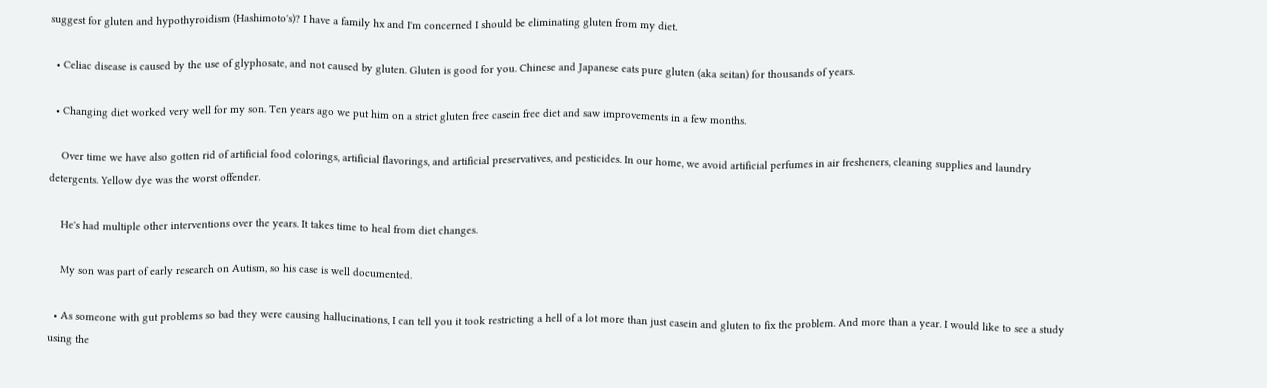suggest for gluten and hypothyroidism (Hashimoto's)? I have a family hx and I'm concerned I should be eliminating gluten from my diet.

  • Celiac disease is caused by the use of glyphosate, and not caused by gluten. Gluten is good for you. Chinese and Japanese eats pure gluten (aka seitan) for thousands of years.

  • Changing diet worked very well for my son. Ten years ago we put him on a strict gluten free casein free diet and saw improvements in a few months.

    Over time we have also gotten rid of artificial food colorings, artificial flavorings, and artificial preservatives, and pesticides. In our home, we avoid artificial perfumes in air fresheners, cleaning supplies and laundry detergents. Yellow dye was the worst offender.

    He's had multiple other interventions over the years. It takes time to heal from diet changes.

    My son was part of early research on Autism, so his case is well documented.

  • As someone with gut problems so bad they were causing hallucinations, I can tell you it took restricting a hell of a lot more than just casein and gluten to fix the problem. And more than a year. I would like to see a study using the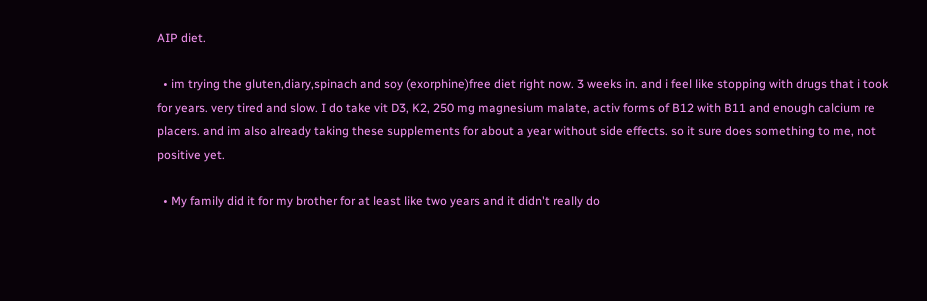AIP diet.

  • im trying the gluten,diary,spinach and soy (exorphine)free diet right now. 3 weeks in. and i feel like stopping with drugs that i took for years. very tired and slow. I do take vit D3, K2, 250 mg magnesium malate, activ forms of B12 with B11 and enough calcium re placers. and im also already taking these supplements for about a year without side effects. so it sure does something to me, not positive yet.

  • My family did it for my brother for at least like two years and it didn't really do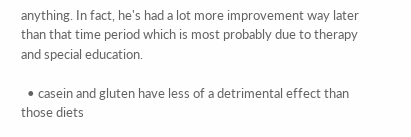anything. In fact, he's had a lot more improvement way later than that time period which is most probably due to therapy and special education.

  • casein and gluten have less of a detrimental effect than those diets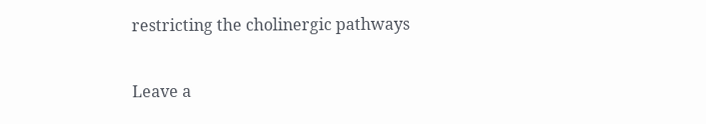restricting the cholinergic pathways

Leave a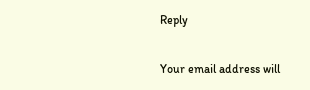Reply

Your email address will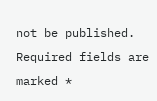not be published. Required fields are marked *